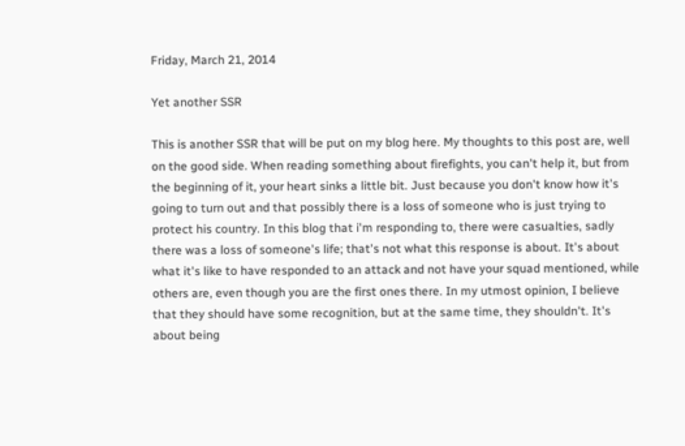Friday, March 21, 2014

Yet another SSR

This is another SSR that will be put on my blog here. My thoughts to this post are, well on the good side. When reading something about firefights, you can't help it, but from the beginning of it, your heart sinks a little bit. Just because you don't know how it's going to turn out and that possibly there is a loss of someone who is just trying to protect his country. In this blog that i'm responding to, there were casualties, sadly there was a loss of someone's life; that's not what this response is about. It's about what it's like to have responded to an attack and not have your squad mentioned, while others are, even though you are the first ones there. In my utmost opinion, I believe that they should have some recognition, but at the same time, they shouldn't. It's about being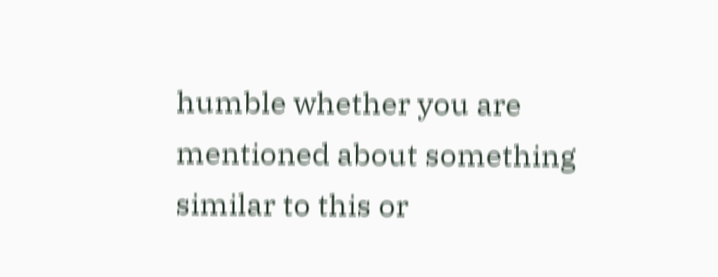humble whether you are mentioned about something similar to this or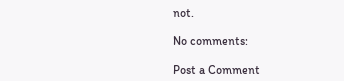not.

No comments:

Post a Comment